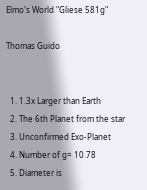Elmo's World "Gliese 581g"

Thomas Guido


  1. 1.3x Larger than Earth
  2. The 6th Planet from the star
  3. Unconfirmed Exo-Planet
  4. Number of g= 10.78
  5. Diameter is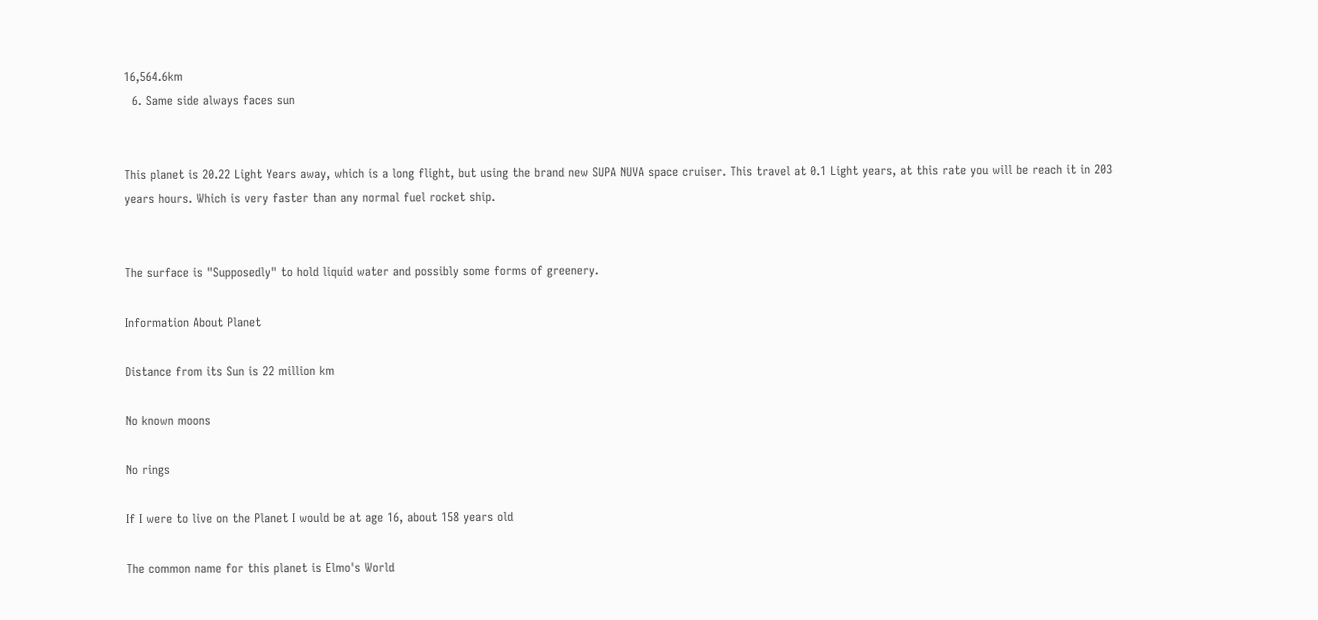16,564.6km
  6. Same side always faces sun


This planet is 20.22 Light Years away, which is a long flight, but using the brand new SUPA NUVA space cruiser. This travel at 0.1 Light years, at this rate you will be reach it in 203 years hours. Which is very faster than any normal fuel rocket ship.


The surface is "Supposedly" to hold liquid water and possibly some forms of greenery.

Information About Planet

Distance from its Sun is 22 million km

No known moons

No rings

If I were to live on the Planet I would be at age 16, about 158 years old

The common name for this planet is Elmo's World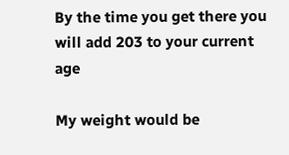By the time you get there you will add 203 to your current age

My weight would be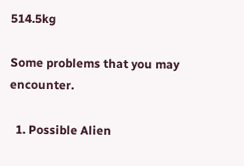514.5kg

Some problems that you may encounter.

  1. Possible Alien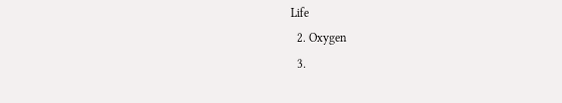Life
  2. Oxygen
  3.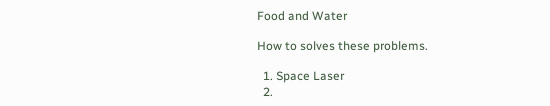Food and Water

How to solves these problems.

  1. Space Laser
  2.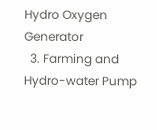Hydro Oxygen Generator
  3. Farming and Hydro-water Pump